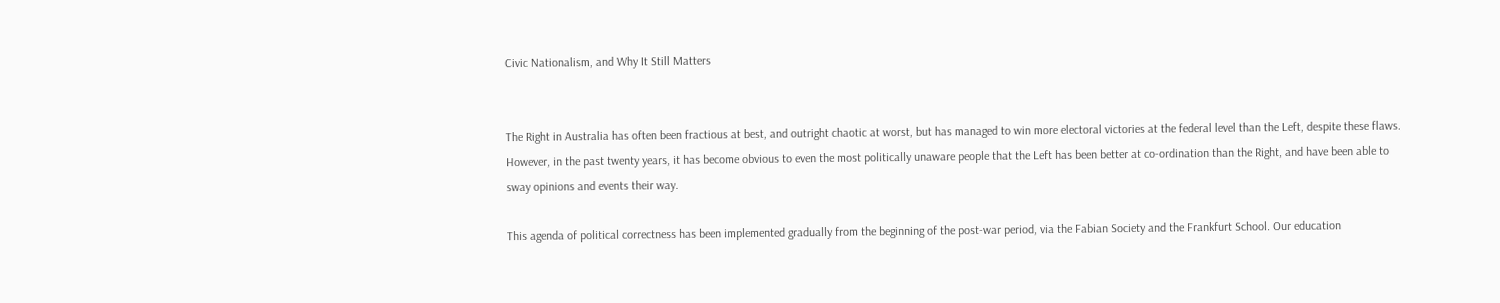Civic Nationalism, and Why It Still Matters


The Right in Australia has often been fractious at best, and outright chaotic at worst, but has managed to win more electoral victories at the federal level than the Left, despite these flaws. However, in the past twenty years, it has become obvious to even the most politically unaware people that the Left has been better at co-ordination than the Right, and have been able to sway opinions and events their way.

This agenda of political correctness has been implemented gradually from the beginning of the post-war period, via the Fabian Society and the Frankfurt School. Our education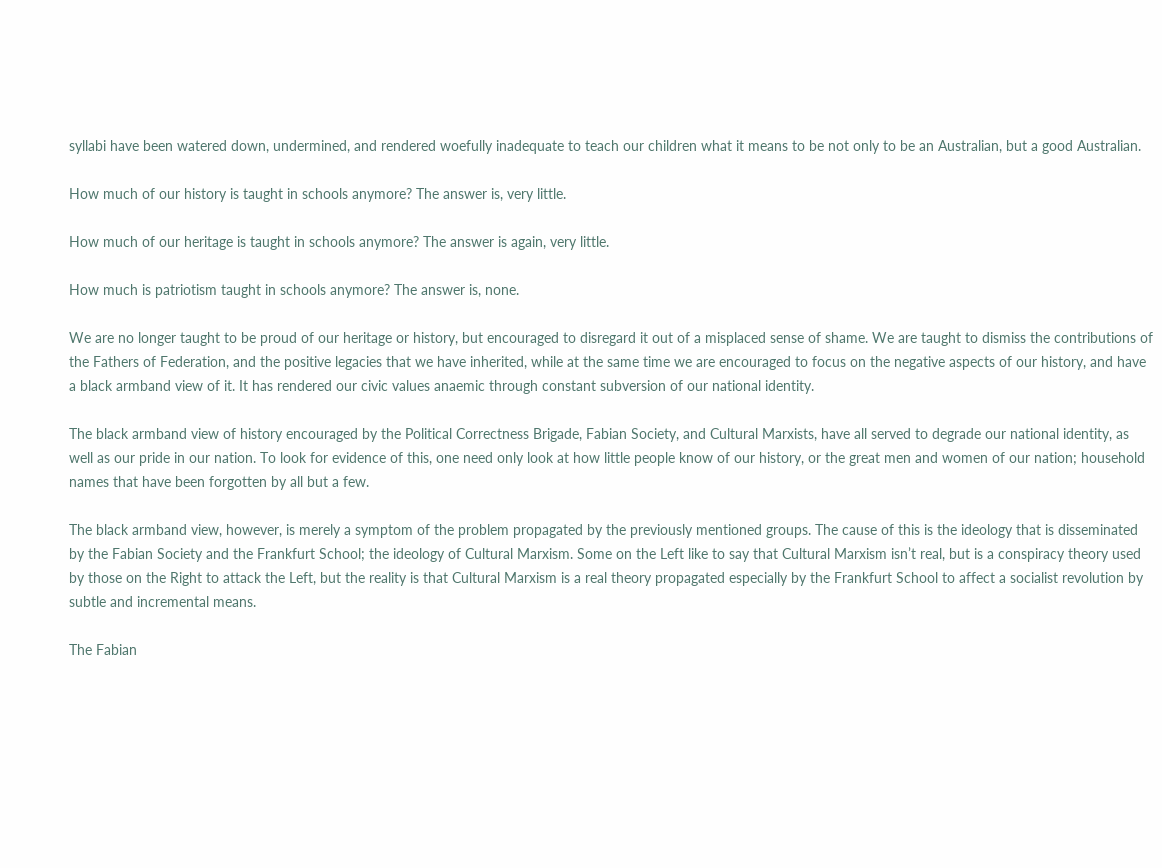syllabi have been watered down, undermined, and rendered woefully inadequate to teach our children what it means to be not only to be an Australian, but a good Australian.

How much of our history is taught in schools anymore? The answer is, very little.

How much of our heritage is taught in schools anymore? The answer is again, very little.

How much is patriotism taught in schools anymore? The answer is, none.

We are no longer taught to be proud of our heritage or history, but encouraged to disregard it out of a misplaced sense of shame. We are taught to dismiss the contributions of the Fathers of Federation, and the positive legacies that we have inherited, while at the same time we are encouraged to focus on the negative aspects of our history, and have a black armband view of it. It has rendered our civic values anaemic through constant subversion of our national identity.

The black armband view of history encouraged by the Political Correctness Brigade, Fabian Society, and Cultural Marxists, have all served to degrade our national identity, as well as our pride in our nation. To look for evidence of this, one need only look at how little people know of our history, or the great men and women of our nation; household names that have been forgotten by all but a few.

The black armband view, however, is merely a symptom of the problem propagated by the previously mentioned groups. The cause of this is the ideology that is disseminated by the Fabian Society and the Frankfurt School; the ideology of Cultural Marxism. Some on the Left like to say that Cultural Marxism isn’t real, but is a conspiracy theory used by those on the Right to attack the Left, but the reality is that Cultural Marxism is a real theory propagated especially by the Frankfurt School to affect a socialist revolution by subtle and incremental means.

The Fabian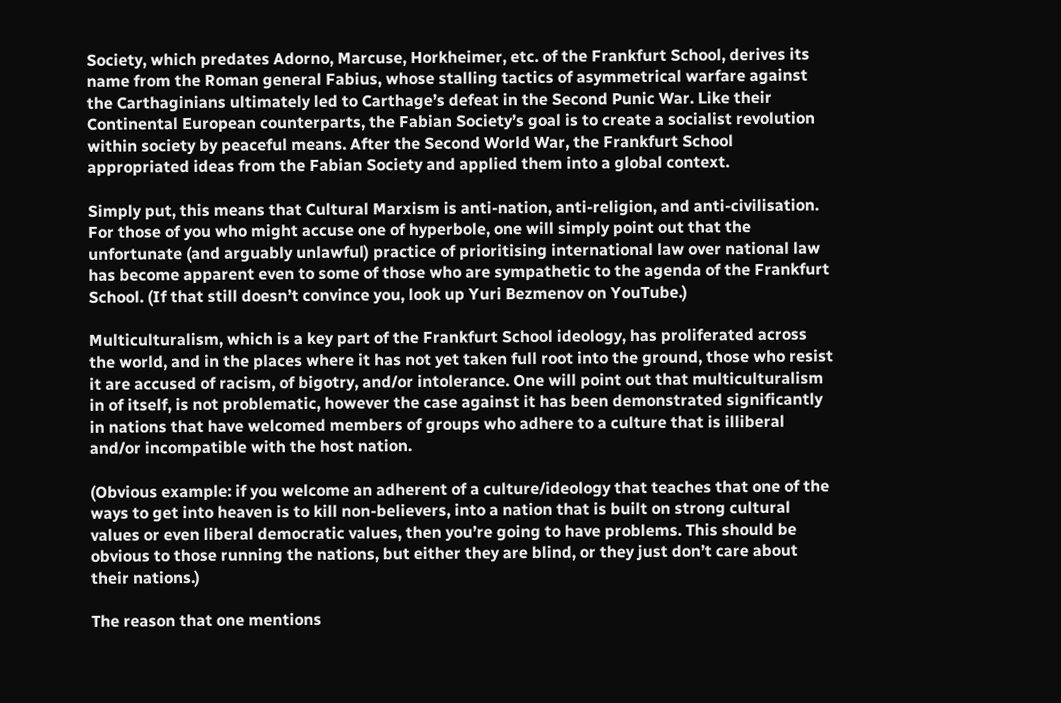Society, which predates Adorno, Marcuse, Horkheimer, etc. of the Frankfurt School, derives its name from the Roman general Fabius, whose stalling tactics of asymmetrical warfare against the Carthaginians ultimately led to Carthage’s defeat in the Second Punic War. Like their Continental European counterparts, the Fabian Society’s goal is to create a socialist revolution within society by peaceful means. After the Second World War, the Frankfurt School appropriated ideas from the Fabian Society and applied them into a global context.

Simply put, this means that Cultural Marxism is anti-nation, anti-religion, and anti-civilisation. For those of you who might accuse one of hyperbole, one will simply point out that the unfortunate (and arguably unlawful) practice of prioritising international law over national law has become apparent even to some of those who are sympathetic to the agenda of the Frankfurt School. (If that still doesn’t convince you, look up Yuri Bezmenov on YouTube.)

Multiculturalism, which is a key part of the Frankfurt School ideology, has proliferated across the world, and in the places where it has not yet taken full root into the ground, those who resist it are accused of racism, of bigotry, and/or intolerance. One will point out that multiculturalism in of itself, is not problematic, however the case against it has been demonstrated significantly in nations that have welcomed members of groups who adhere to a culture that is illiberal and/or incompatible with the host nation.

(Obvious example: if you welcome an adherent of a culture/ideology that teaches that one of the ways to get into heaven is to kill non-believers, into a nation that is built on strong cultural values or even liberal democratic values, then you’re going to have problems. This should be obvious to those running the nations, but either they are blind, or they just don’t care about their nations.)

The reason that one mentions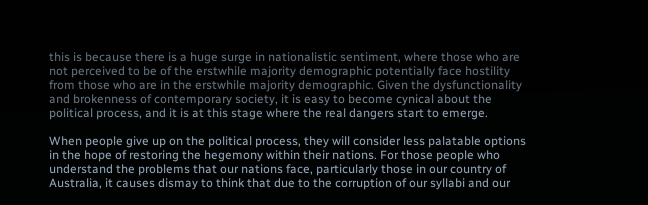this is because there is a huge surge in nationalistic sentiment, where those who are not perceived to be of the erstwhile majority demographic potentially face hostility from those who are in the erstwhile majority demographic. Given the dysfunctionality and brokenness of contemporary society, it is easy to become cynical about the political process, and it is at this stage where the real dangers start to emerge.

When people give up on the political process, they will consider less palatable options in the hope of restoring the hegemony within their nations. For those people who understand the problems that our nations face, particularly those in our country of Australia, it causes dismay to think that due to the corruption of our syllabi and our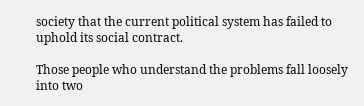society that the current political system has failed to uphold its social contract.

Those people who understand the problems fall loosely into two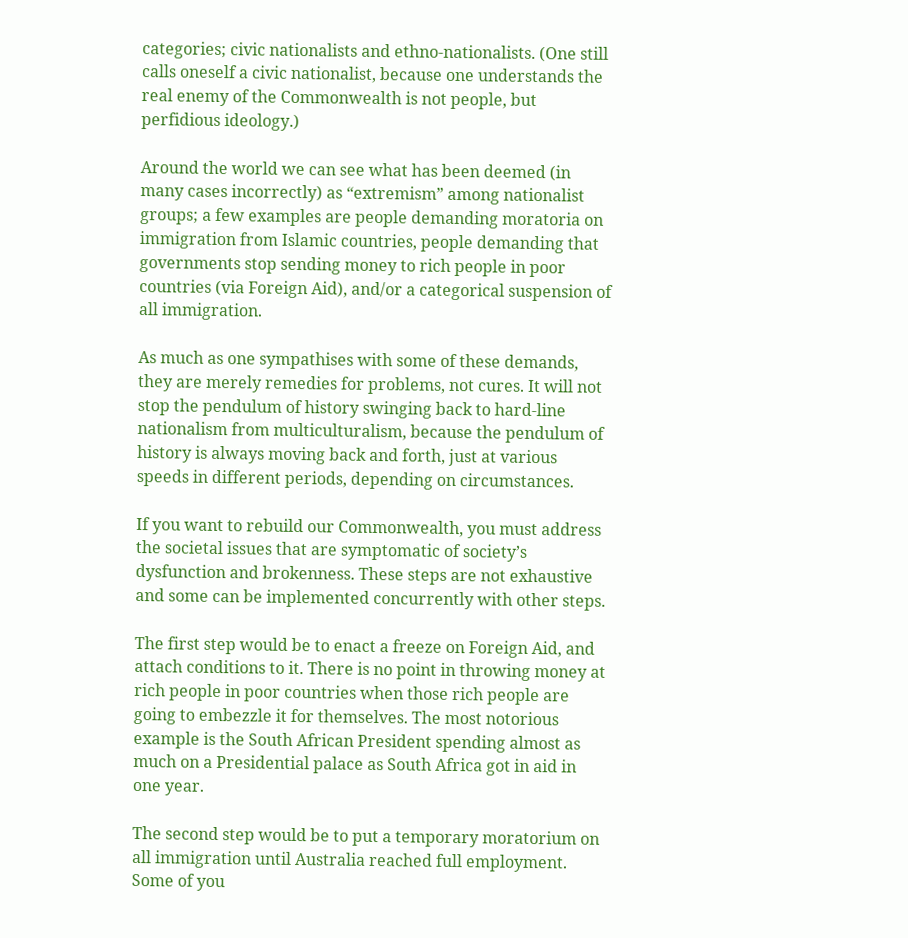categories; civic nationalists and ethno-nationalists. (One still calls oneself a civic nationalist, because one understands the real enemy of the Commonwealth is not people, but perfidious ideology.)

Around the world we can see what has been deemed (in many cases incorrectly) as “extremism” among nationalist groups; a few examples are people demanding moratoria on immigration from Islamic countries, people demanding that governments stop sending money to rich people in poor countries (via Foreign Aid), and/or a categorical suspension of all immigration.

As much as one sympathises with some of these demands, they are merely remedies for problems, not cures. It will not stop the pendulum of history swinging back to hard-line nationalism from multiculturalism, because the pendulum of history is always moving back and forth, just at various speeds in different periods, depending on circumstances.

If you want to rebuild our Commonwealth, you must address the societal issues that are symptomatic of society’s dysfunction and brokenness. These steps are not exhaustive and some can be implemented concurrently with other steps.

The first step would be to enact a freeze on Foreign Aid, and attach conditions to it. There is no point in throwing money at rich people in poor countries when those rich people are going to embezzle it for themselves. The most notorious example is the South African President spending almost as much on a Presidential palace as South Africa got in aid in one year.

The second step would be to put a temporary moratorium on all immigration until Australia reached full employment. Some of you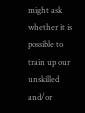might ask whether it is possible to train up our unskilled and/or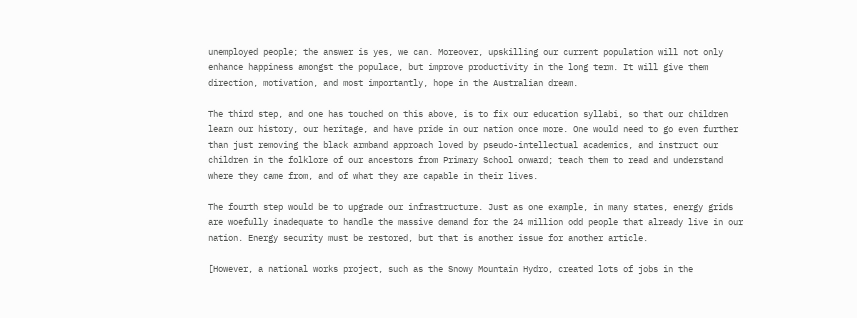unemployed people; the answer is yes, we can. Moreover, upskilling our current population will not only enhance happiness amongst the populace, but improve productivity in the long term. It will give them direction, motivation, and most importantly, hope in the Australian dream.

The third step, and one has touched on this above, is to fix our education syllabi, so that our children learn our history, our heritage, and have pride in our nation once more. One would need to go even further than just removing the black armband approach loved by pseudo-intellectual academics, and instruct our children in the folklore of our ancestors from Primary School onward; teach them to read and understand where they came from, and of what they are capable in their lives.

The fourth step would be to upgrade our infrastructure. Just as one example, in many states, energy grids are woefully inadequate to handle the massive demand for the 24 million odd people that already live in our nation. Energy security must be restored, but that is another issue for another article.

[However, a national works project, such as the Snowy Mountain Hydro, created lots of jobs in the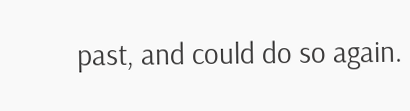past, and could do so again.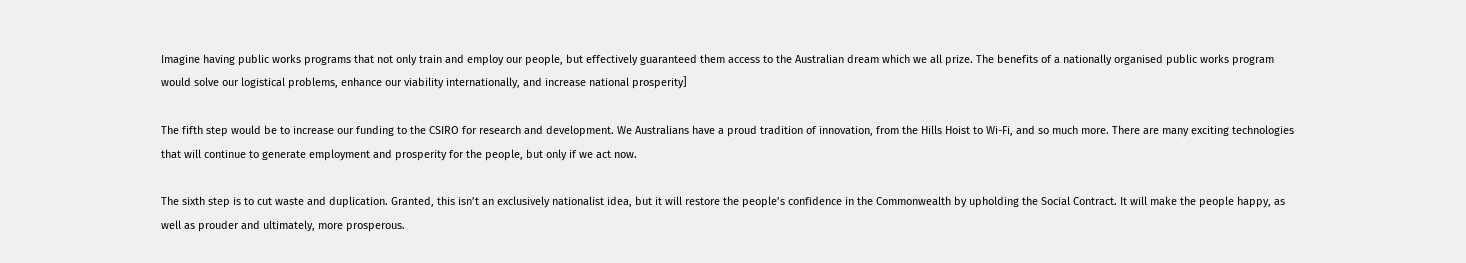Imagine having public works programs that not only train and employ our people, but effectively guaranteed them access to the Australian dream which we all prize. The benefits of a nationally organised public works program would solve our logistical problems, enhance our viability internationally, and increase national prosperity]

The fifth step would be to increase our funding to the CSIRO for research and development. We Australians have a proud tradition of innovation, from the Hills Hoist to Wi-Fi, and so much more. There are many exciting technologies that will continue to generate employment and prosperity for the people, but only if we act now.

The sixth step is to cut waste and duplication. Granted, this isn’t an exclusively nationalist idea, but it will restore the people’s confidence in the Commonwealth by upholding the Social Contract. It will make the people happy, as well as prouder and ultimately, more prosperous.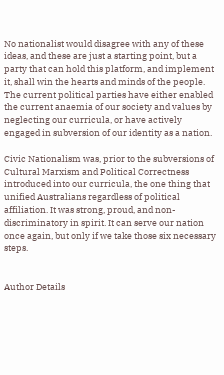No nationalist would disagree with any of these ideas, and these are just a starting point, but a party that can hold this platform, and implement it, shall win the hearts and minds of the people.  The current political parties have either enabled the current anaemia of our society and values by neglecting our curricula, or have actively engaged in subversion of our identity as a nation.

Civic Nationalism was, prior to the subversions of Cultural Marxism and Political Correctness introduced into our curricula, the one thing that unified Australians regardless of political affiliation. It was strong, proud, and non-discriminatory in spirit. It can serve our nation once again, but only if we take those six necessary steps.


Author Details